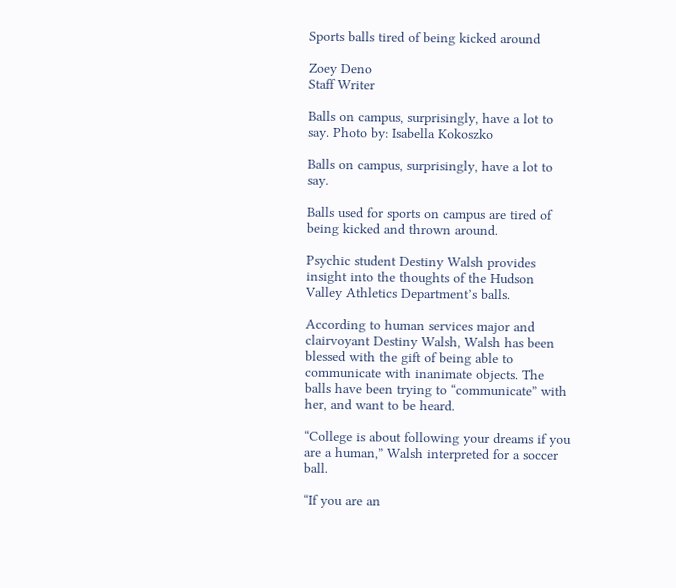Sports balls tired of being kicked around

Zoey Deno
Staff Writer

Balls on campus, surprisingly, have a lot to say. Photo by: Isabella Kokoszko

Balls on campus, surprisingly, have a lot to say.

Balls used for sports on campus are tired of being kicked and thrown around.

Psychic student Destiny Walsh provides insight into the thoughts of the Hudson Valley Athletics Department’s balls.

According to human services major and clairvoyant Destiny Walsh, Walsh has been blessed with the gift of being able to communicate with inanimate objects. The balls have been trying to “communicate” with her, and want to be heard.

“College is about following your dreams if you are a human,” Walsh interpreted for a soccer ball.

“If you are an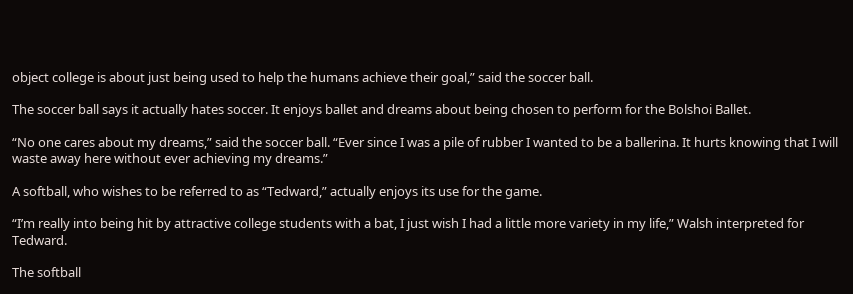object college is about just being used to help the humans achieve their goal,” said the soccer ball.

The soccer ball says it actually hates soccer. It enjoys ballet and dreams about being chosen to perform for the Bolshoi Ballet.

“No one cares about my dreams,” said the soccer ball. “Ever since I was a pile of rubber I wanted to be a ballerina. It hurts knowing that I will waste away here without ever achieving my dreams.”

A softball, who wishes to be referred to as “Tedward,” actually enjoys its use for the game.

“I’m really into being hit by attractive college students with a bat, I just wish I had a little more variety in my life,” Walsh interpreted for Tedward.

The softball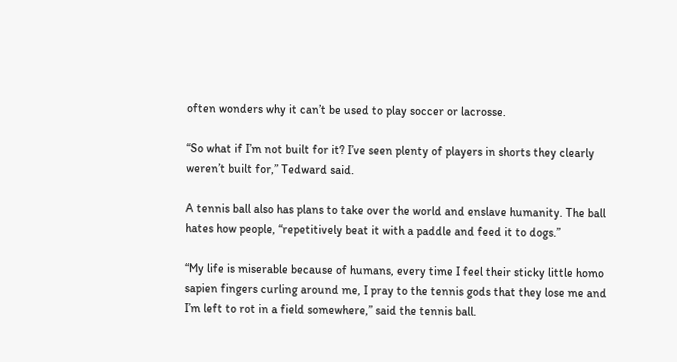often wonders why it can’t be used to play soccer or lacrosse.

“So what if I’m not built for it? I’ve seen plenty of players in shorts they clearly weren’t built for,” Tedward said.

A tennis ball also has plans to take over the world and enslave humanity. The ball hates how people, “repetitively beat it with a paddle and feed it to dogs.”

“My life is miserable because of humans, every time I feel their sticky little homo sapien fingers curling around me, I pray to the tennis gods that they lose me and I’m left to rot in a field somewhere,” said the tennis ball.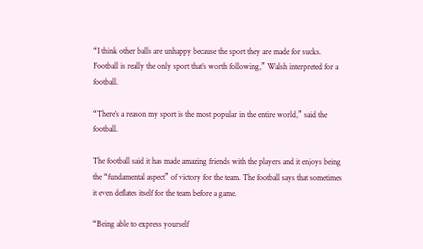“I think other balls are unhappy because the sport they are made for sucks. Football is really the only sport that’s worth following,” Walsh interpreted for a football.

“There’s a reason my sport is the most popular in the entire world,” said the football.

The football said it has made amazing friends with the players and it enjoys being the “fundamental aspect” of victory for the team. The football says that sometimes it even deflates itself for the team before a game.

“Being able to express yourself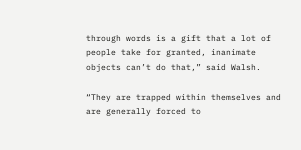through words is a gift that a lot of people take for granted, inanimate objects can’t do that,” said Walsh.

“They are trapped within themselves and are generally forced to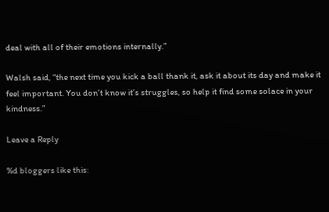deal with all of their emotions internally.”

Walsh said, “the next time you kick a ball thank it, ask it about its day and make it feel important. You don’t know it’s struggles, so help it find some solace in your kindness.”

Leave a Reply

%d bloggers like this: